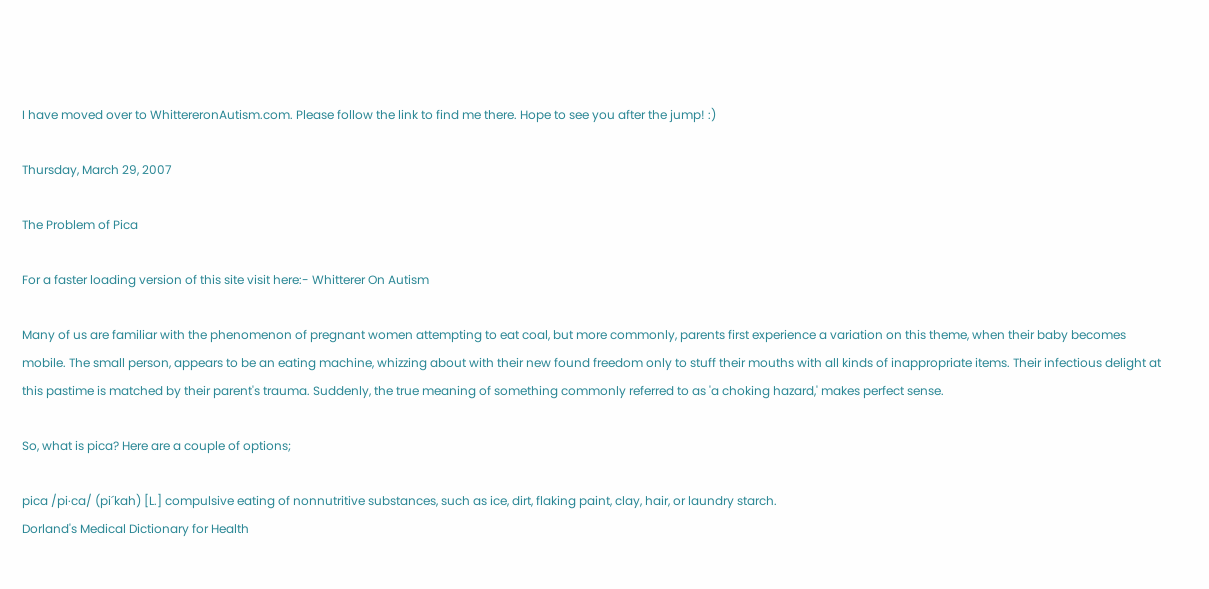I have moved over to WhittereronAutism.com. Please follow the link to find me there. Hope to see you after the jump! :)

Thursday, March 29, 2007

The Problem of Pica

For a faster loading version of this site visit here:- Whitterer On Autism

Many of us are familiar with the phenomenon of pregnant women attempting to eat coal, but more commonly, parents first experience a variation on this theme, when their baby becomes mobile. The small person, appears to be an eating machine, whizzing about with their new found freedom only to stuff their mouths with all kinds of inappropriate items. Their infectious delight at this pastime is matched by their parent's trauma. Suddenly, the true meaning of something commonly referred to as 'a choking hazard,' makes perfect sense.

So, what is pica? Here are a couple of options;

pica /pi·ca/ (pi´kah) [L.] compulsive eating of nonnutritive substances, such as ice, dirt, flaking paint, clay, hair, or laundry starch.
Dorland's Medical Dictionary for Health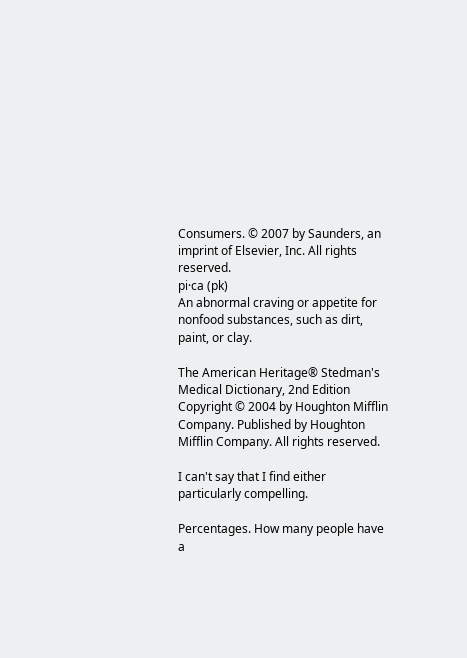Consumers. © 2007 by Saunders, an imprint of Elsevier, Inc. All rights reserved.
pi·ca (pk)
An abnormal craving or appetite for nonfood substances, such as dirt, paint, or clay.

The American Heritage® Stedman's Medical Dictionary, 2nd Edition Copyright © 2004 by Houghton Mifflin Company. Published by Houghton Mifflin Company. All rights reserved.

I can't say that I find either particularly compelling.

Percentages. How many people have a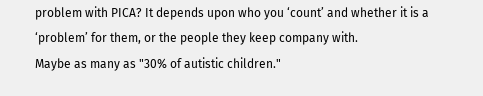problem with PICA? It depends upon who you ‘count’ and whether it is a ‘problem’ for them, or the people they keep company with.
Maybe as many as "30% of autistic children."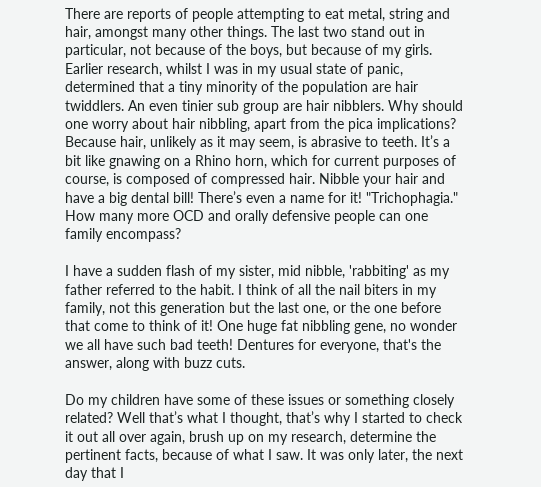There are reports of people attempting to eat metal, string and hair, amongst many other things. The last two stand out in particular, not because of the boys, but because of my girls. Earlier research, whilst I was in my usual state of panic, determined that a tiny minority of the population are hair twiddlers. An even tinier sub group are hair nibblers. Why should one worry about hair nibbling, apart from the pica implications? Because hair, unlikely as it may seem, is abrasive to teeth. It’s a bit like gnawing on a Rhino horn, which for current purposes of course, is composed of compressed hair. Nibble your hair and have a big dental bill! There’s even a name for it! "Trichophagia." How many more OCD and orally defensive people can one family encompass?

I have a sudden flash of my sister, mid nibble, 'rabbiting' as my father referred to the habit. I think of all the nail biters in my family, not this generation but the last one, or the one before that come to think of it! One huge fat nibbling gene, no wonder we all have such bad teeth! Dentures for everyone, that's the answer, along with buzz cuts.

Do my children have some of these issues or something closely related? Well that’s what I thought, that’s why I started to check it out all over again, brush up on my research, determine the pertinent facts, because of what I saw. It was only later, the next day that I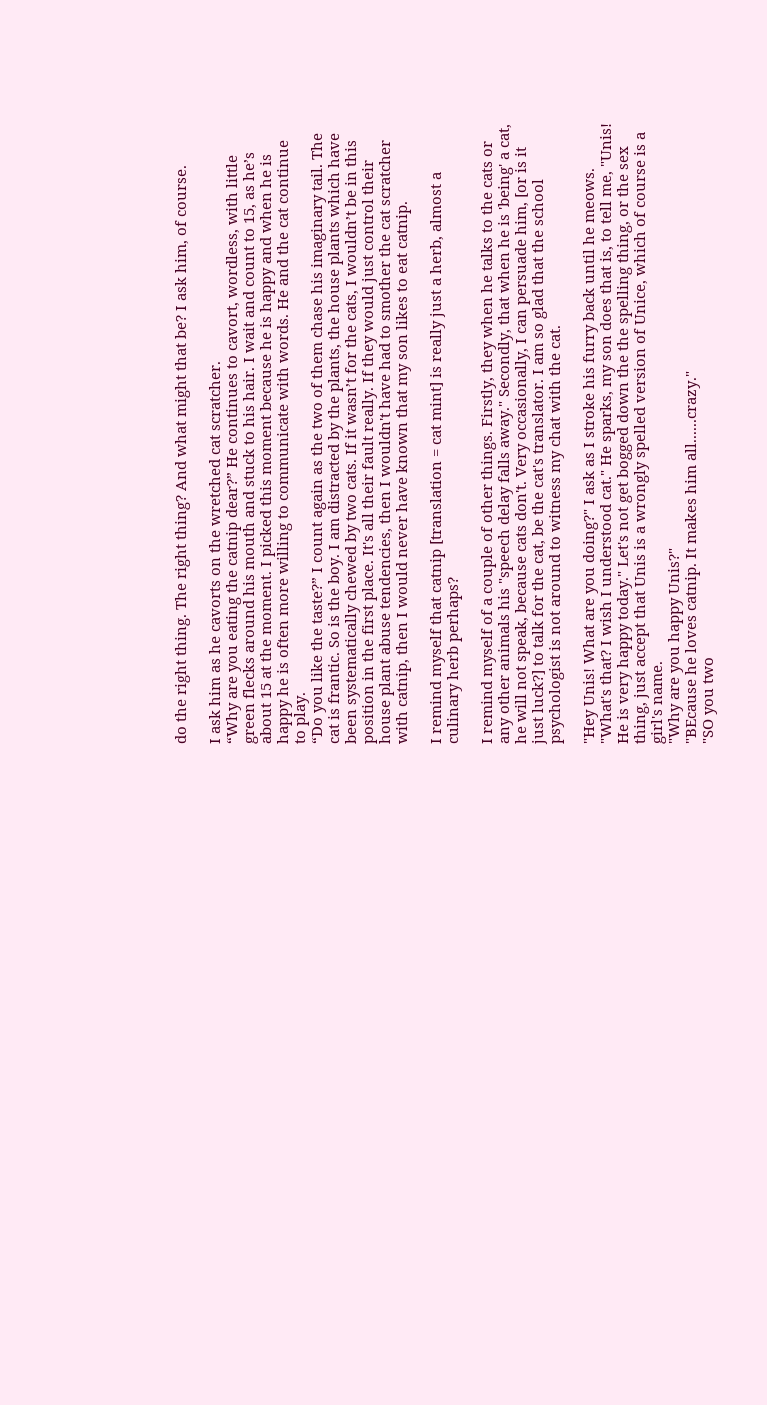do the right thing. The right thing? And what might that be? I ask him, of course.

I ask him as he cavorts on the wretched cat scratcher.
“Why are you eating the catnip dear?” He continues to cavort, wordless, with little green flecks around his mouth and stuck to his hair. I wait and count to 15, as he’s about 15 at the moment. I picked this moment because he is happy and when he is happy he is often more willing to communicate with words. He and the cat continue to play.
“Do you like the taste?” I count again as the two of them chase his imaginary tail. The cat is frantic. So is the boy. I am distracted by the plants, the house plants which have been systematically chewed by two cats. If it wasn’t for the cats, I wouldn’t be in this position in the first place. It's all their fault really. If they would just control their house plant abuse tendencies, then I wouldn't have had to smother the cat scratcher with catnip, then I would never have known that my son likes to eat catnip.

I remind myself that catnip [translation = cat mint] is really just a herb, almost a culinary herb perhaps?

I remind myself of a couple of other things. Firstly, they when he talks to the cats or any other animals his "speech delay falls away." Secondly, that when he is 'being' a cat, he will not speak, because cats don't. Very occasionally, I can persuade him, [or is it just luck?] to talk for the cat, be the cat's translator. I am so glad that the school psychologist is not around to witness my chat with the cat.

"Hey Unis! What are you doing?" I ask as I stroke his furry back until he meows.
"What's that? I wish I understood cat." He sparks, my son does that is, to tell me, "Unis! He is very happy today." Let's not get bogged down the the spelling thing, or the sex thing, just accept that Unis is a wrongly spelled version of Unice, which of course is a girl's name.
"Why are you happy Unis?"
"BEcause he loves catnip. It makes him all......crazy."
"SO you two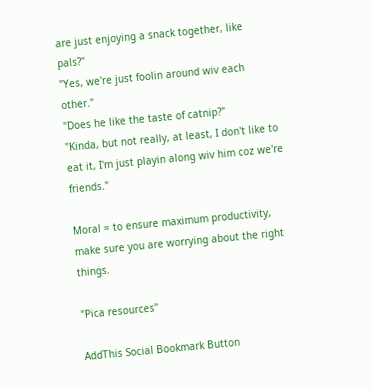are just enjoying a snack together, like pals?"
"Yes, we're just foolin around wiv each other."
"Does he like the taste of catnip?"
"Kinda, but not really, at least, I don't like to eat it, I'm just playin along wiv him coz we're friends."

Moral = to ensure maximum productivity, make sure you are worrying about the right things.

"Pica resources"

AddThis Social Bookmark Button